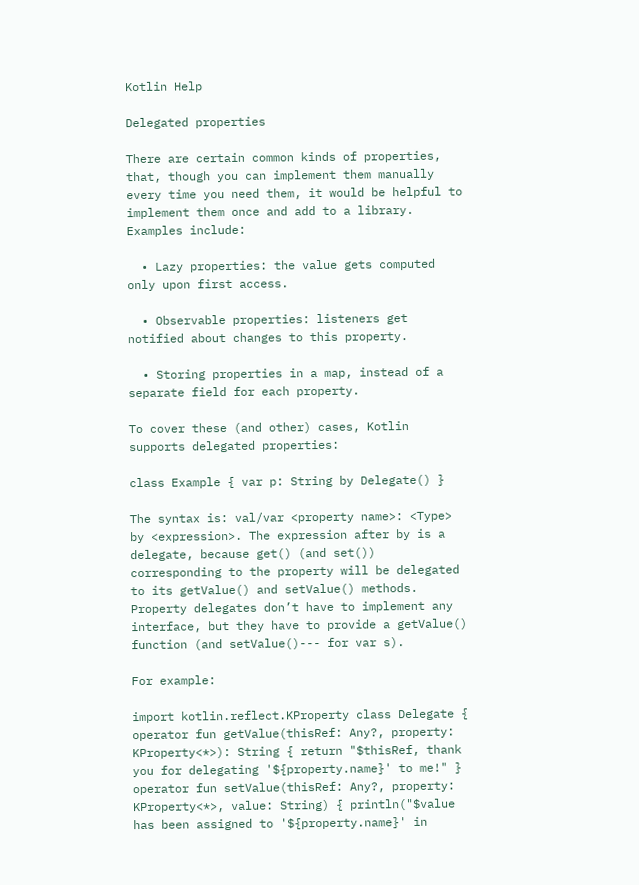Kotlin Help

Delegated properties

There are certain common kinds of properties, that, though you can implement them manually every time you need them, it would be helpful to implement them once and add to a library. Examples include:

  • Lazy properties: the value gets computed only upon first access.

  • Observable properties: listeners get notified about changes to this property.

  • Storing properties in a map, instead of a separate field for each property.

To cover these (and other) cases, Kotlin supports delegated properties:

class Example { var p: String by Delegate() }

The syntax is: val/var <property name>: <Type> by <expression>. The expression after by is a delegate, because get() (and set()) corresponding to the property will be delegated to its getValue() and setValue() methods. Property delegates don’t have to implement any interface, but they have to provide a getValue() function (and setValue()--- for var s).

For example:

import kotlin.reflect.KProperty class Delegate { operator fun getValue(thisRef: Any?, property: KProperty<*>): String { return "$thisRef, thank you for delegating '${property.name}' to me!" } operator fun setValue(thisRef: Any?, property: KProperty<*>, value: String) { println("$value has been assigned to '${property.name}' in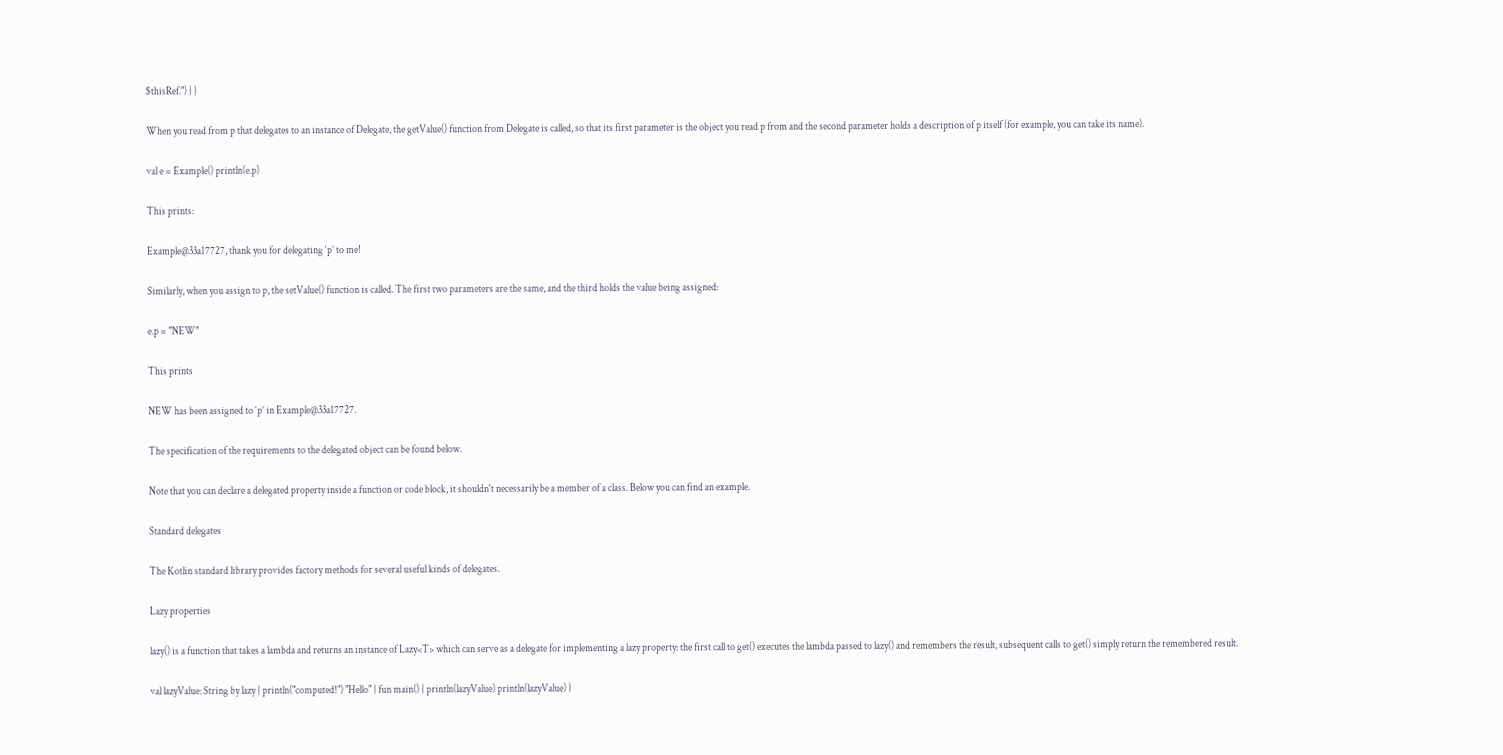$thisRef.") } }

When you read from p that delegates to an instance of Delegate, the getValue() function from Delegate is called, so that its first parameter is the object you read p from and the second parameter holds a description of p itself (for example, you can take its name).

val e = Example() println(e.p)

This prints:

Example@33a17727, thank you for delegating ‘p’ to me!

Similarly, when you assign to p, the setValue() function is called. The first two parameters are the same, and the third holds the value being assigned:

e.p = "NEW"

This prints

NEW has been assigned to ‘p’ in Example@33a17727.

The specification of the requirements to the delegated object can be found below.

Note that you can declare a delegated property inside a function or code block, it shouldn't necessarily be a member of a class. Below you can find an example.

Standard delegates

The Kotlin standard library provides factory methods for several useful kinds of delegates.

Lazy properties

lazy() is a function that takes a lambda and returns an instance of Lazy<T> which can serve as a delegate for implementing a lazy property: the first call to get() executes the lambda passed to lazy() and remembers the result, subsequent calls to get() simply return the remembered result.

val lazyValue: String by lazy { println("computed!") "Hello" } fun main() { println(lazyValue) println(lazyValue) }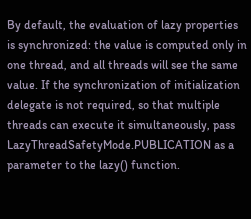By default, the evaluation of lazy properties is synchronized: the value is computed only in one thread, and all threads will see the same value. If the synchronization of initialization delegate is not required, so that multiple threads can execute it simultaneously, pass LazyThreadSafetyMode.PUBLICATION as a parameter to the lazy() function.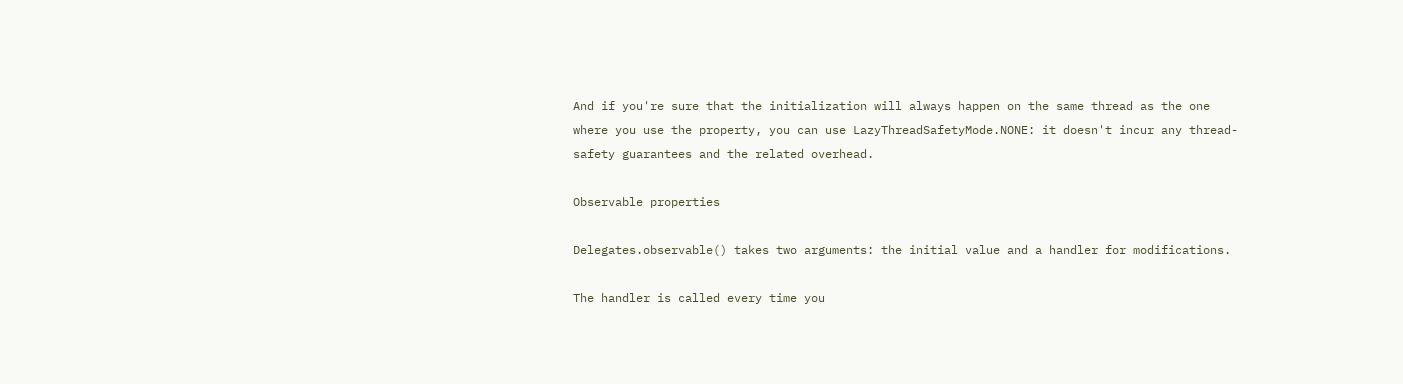And if you're sure that the initialization will always happen on the same thread as the one where you use the property, you can use LazyThreadSafetyMode.NONE: it doesn't incur any thread-safety guarantees and the related overhead.

Observable properties

Delegates.observable() takes two arguments: the initial value and a handler for modifications.

The handler is called every time you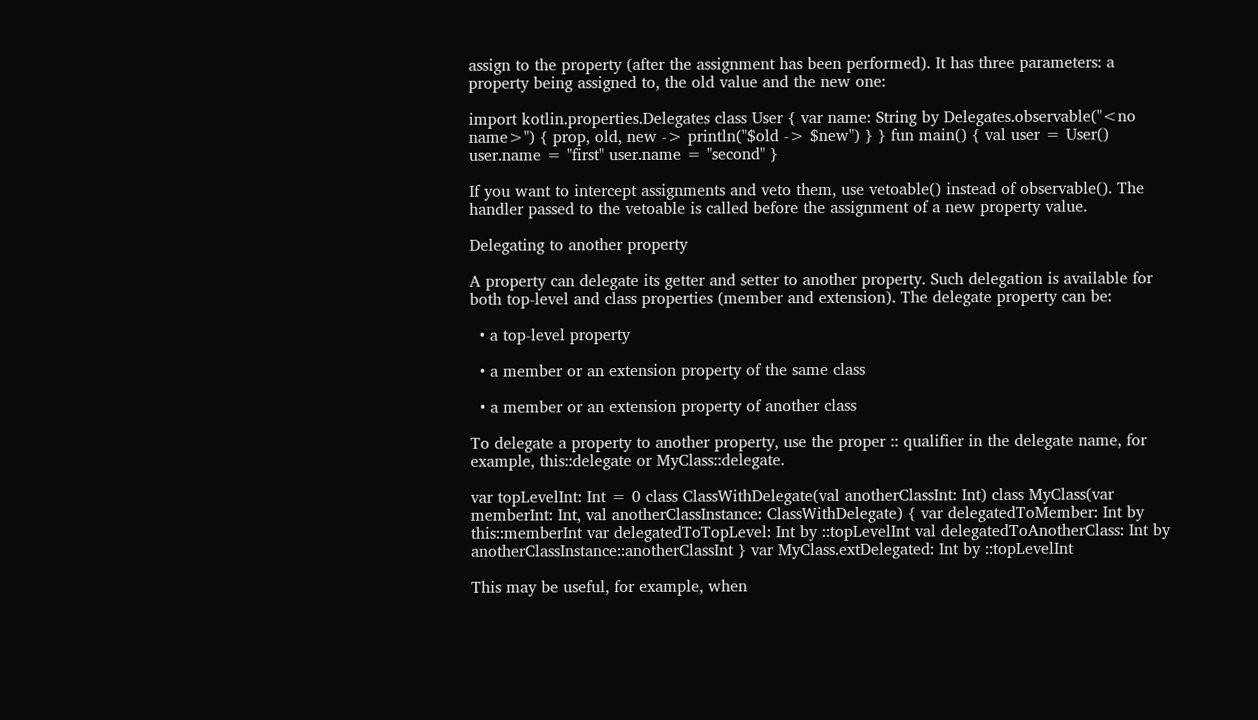assign to the property (after the assignment has been performed). It has three parameters: a property being assigned to, the old value and the new one:

import kotlin.properties.Delegates class User { var name: String by Delegates.observable("<no name>") { prop, old, new -> println("$old -> $new") } } fun main() { val user = User() user.name = "first" user.name = "second" }

If you want to intercept assignments and veto them, use vetoable() instead of observable(). The handler passed to the vetoable is called before the assignment of a new property value.

Delegating to another property

A property can delegate its getter and setter to another property. Such delegation is available for both top-level and class properties (member and extension). The delegate property can be:

  • a top-level property

  • a member or an extension property of the same class

  • a member or an extension property of another class

To delegate a property to another property, use the proper :: qualifier in the delegate name, for example, this::delegate or MyClass::delegate.

var topLevelInt: Int = 0 class ClassWithDelegate(val anotherClassInt: Int) class MyClass(var memberInt: Int, val anotherClassInstance: ClassWithDelegate) { var delegatedToMember: Int by this::memberInt var delegatedToTopLevel: Int by ::topLevelInt val delegatedToAnotherClass: Int by anotherClassInstance::anotherClassInt } var MyClass.extDelegated: Int by ::topLevelInt

This may be useful, for example, when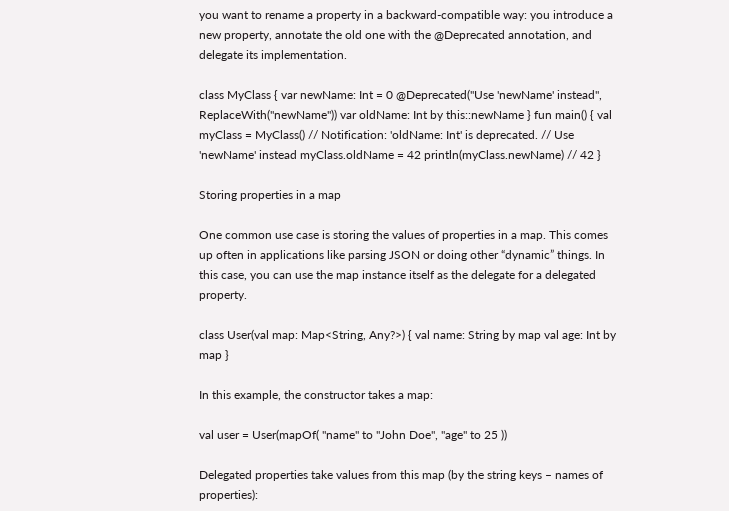you want to rename a property in a backward-compatible way: you introduce a new property, annotate the old one with the @Deprecated annotation, and delegate its implementation.

class MyClass { var newName: Int = 0 @Deprecated("Use 'newName' instead", ReplaceWith("newName")) var oldName: Int by this::newName } fun main() { val myClass = MyClass() // Notification: 'oldName: Int' is deprecated. // Use 'newName' instead myClass.oldName = 42 println(myClass.newName) // 42 }

Storing properties in a map

One common use case is storing the values of properties in a map. This comes up often in applications like parsing JSON or doing other “dynamic” things. In this case, you can use the map instance itself as the delegate for a delegated property.

class User(val map: Map<String, Any?>) { val name: String by map val age: Int by map }

In this example, the constructor takes a map:

val user = User(mapOf( "name" to "John Doe", "age" to 25 ))

Delegated properties take values from this map (by the string keys – names of properties):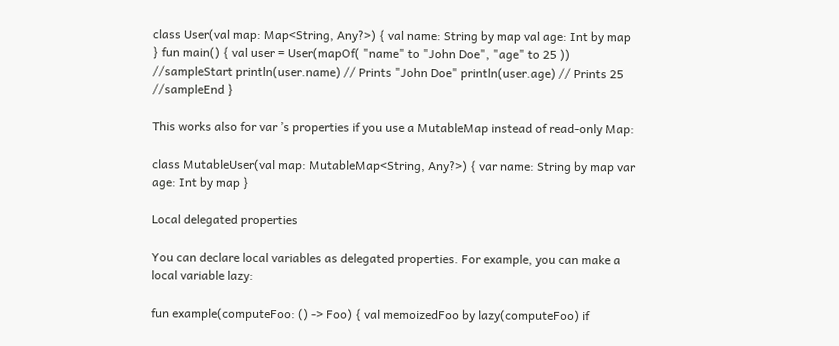class User(val map: Map<String, Any?>) { val name: String by map val age: Int by map } fun main() { val user = User(mapOf( "name" to "John Doe", "age" to 25 )) //sampleStart println(user.name) // Prints "John Doe" println(user.age) // Prints 25 //sampleEnd }

This works also for var ’s properties if you use a MutableMap instead of read-only Map:

class MutableUser(val map: MutableMap<String, Any?>) { var name: String by map var age: Int by map }

Local delegated properties

You can declare local variables as delegated properties. For example, you can make a local variable lazy:

fun example(computeFoo: () -> Foo) { val memoizedFoo by lazy(computeFoo) if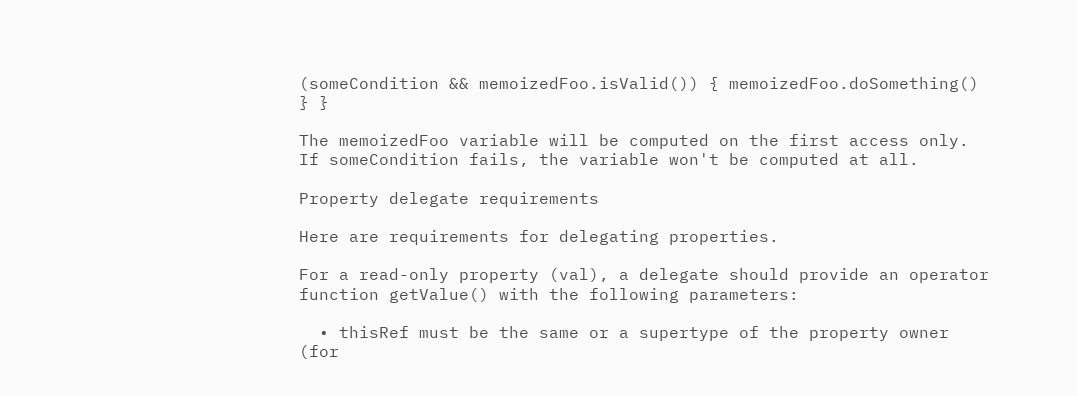(someCondition && memoizedFoo.isValid()) { memoizedFoo.doSomething() } }

The memoizedFoo variable will be computed on the first access only. If someCondition fails, the variable won't be computed at all.

Property delegate requirements

Here are requirements for delegating properties.

For a read-only property (val), a delegate should provide an operator function getValue() with the following parameters:

  • thisRef must be the same or a supertype of the property owner (for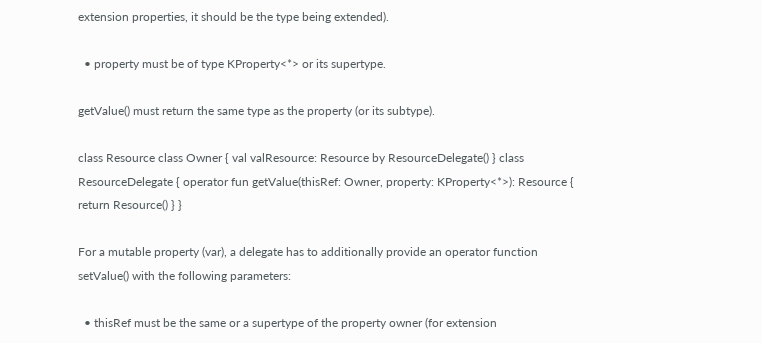extension properties, it should be the type being extended).

  • property must be of type KProperty<*> or its supertype.

getValue() must return the same type as the property (or its subtype).

class Resource class Owner { val valResource: Resource by ResourceDelegate() } class ResourceDelegate { operator fun getValue(thisRef: Owner, property: KProperty<*>): Resource { return Resource() } }

For a mutable property (var), a delegate has to additionally provide an operator function setValue() with the following parameters:

  • thisRef must be the same or a supertype of the property owner (for extension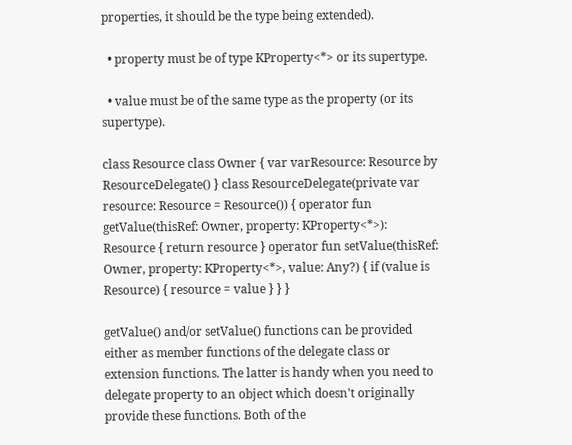properties, it should be the type being extended).

  • property must be of type KProperty<*> or its supertype.

  • value must be of the same type as the property (or its supertype).

class Resource class Owner { var varResource: Resource by ResourceDelegate() } class ResourceDelegate(private var resource: Resource = Resource()) { operator fun getValue(thisRef: Owner, property: KProperty<*>): Resource { return resource } operator fun setValue(thisRef: Owner, property: KProperty<*>, value: Any?) { if (value is Resource) { resource = value } } }

getValue() and/or setValue() functions can be provided either as member functions of the delegate class or extension functions. The latter is handy when you need to delegate property to an object which doesn't originally provide these functions. Both of the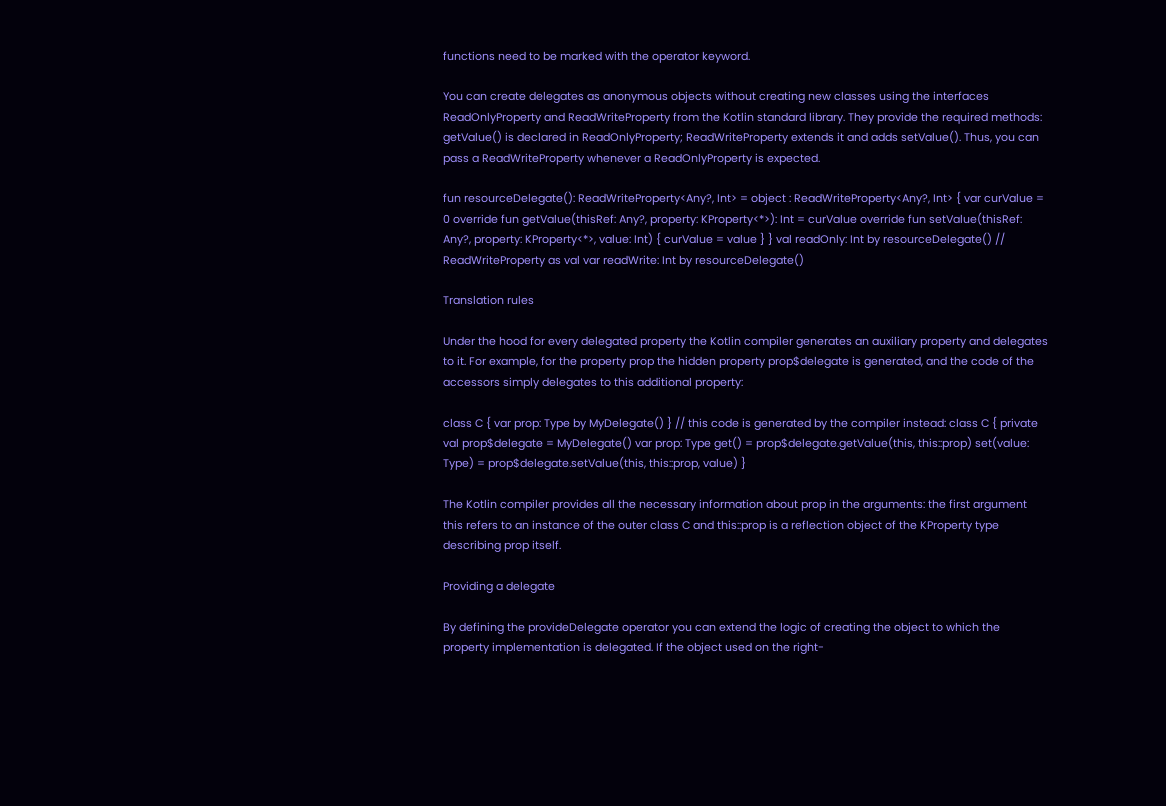functions need to be marked with the operator keyword.

You can create delegates as anonymous objects without creating new classes using the interfaces ReadOnlyProperty and ReadWriteProperty from the Kotlin standard library. They provide the required methods: getValue() is declared in ReadOnlyProperty; ReadWriteProperty extends it and adds setValue(). Thus, you can pass a ReadWriteProperty whenever a ReadOnlyProperty is expected.

fun resourceDelegate(): ReadWriteProperty<Any?, Int> = object : ReadWriteProperty<Any?, Int> { var curValue = 0 override fun getValue(thisRef: Any?, property: KProperty<*>): Int = curValue override fun setValue(thisRef: Any?, property: KProperty<*>, value: Int) { curValue = value } } val readOnly: Int by resourceDelegate() // ReadWriteProperty as val var readWrite: Int by resourceDelegate()

Translation rules

Under the hood for every delegated property the Kotlin compiler generates an auxiliary property and delegates to it. For example, for the property prop the hidden property prop$delegate is generated, and the code of the accessors simply delegates to this additional property:

class C { var prop: Type by MyDelegate() } // this code is generated by the compiler instead: class C { private val prop$delegate = MyDelegate() var prop: Type get() = prop$delegate.getValue(this, this::prop) set(value: Type) = prop$delegate.setValue(this, this::prop, value) }

The Kotlin compiler provides all the necessary information about prop in the arguments: the first argument this refers to an instance of the outer class C and this::prop is a reflection object of the KProperty type describing prop itself.

Providing a delegate

By defining the provideDelegate operator you can extend the logic of creating the object to which the property implementation is delegated. If the object used on the right-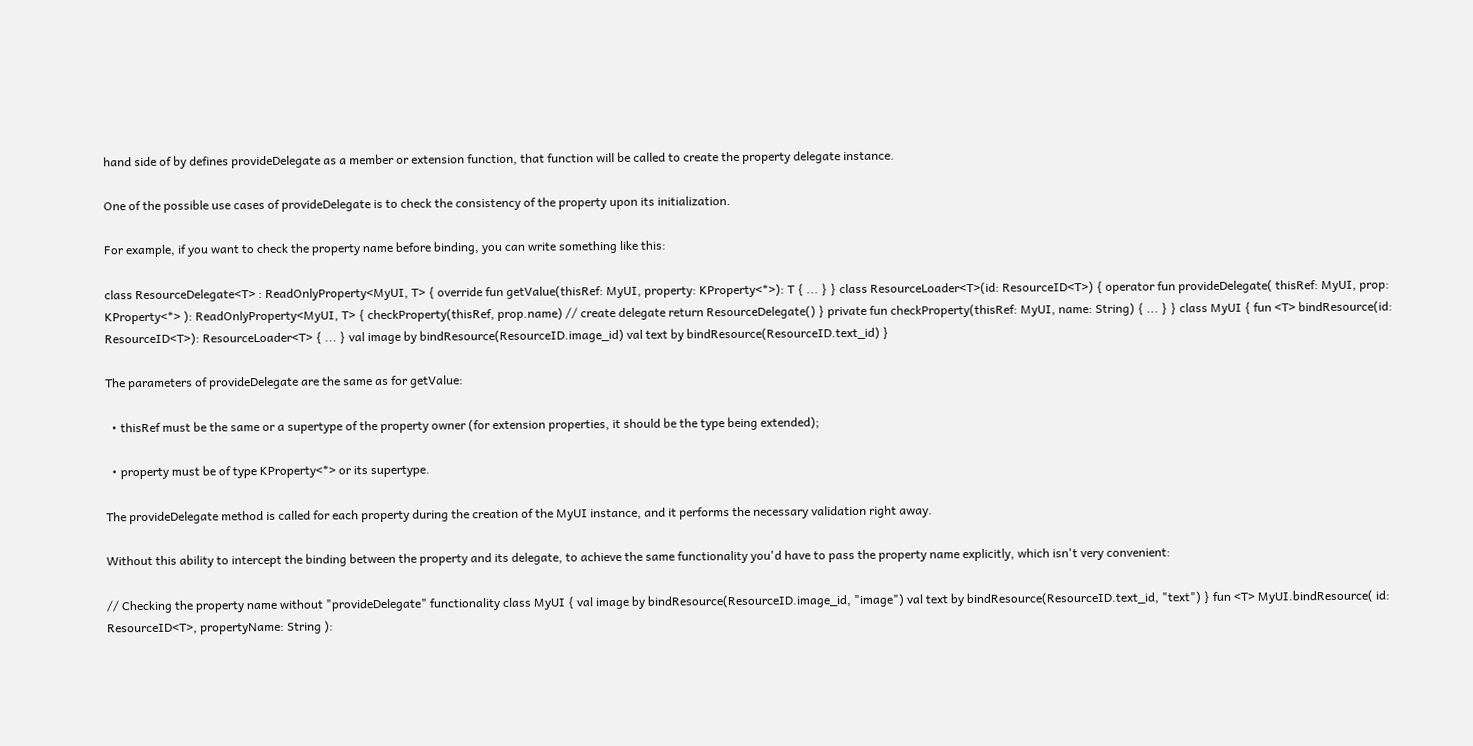hand side of by defines provideDelegate as a member or extension function, that function will be called to create the property delegate instance.

One of the possible use cases of provideDelegate is to check the consistency of the property upon its initialization.

For example, if you want to check the property name before binding, you can write something like this:

class ResourceDelegate<T> : ReadOnlyProperty<MyUI, T> { override fun getValue(thisRef: MyUI, property: KProperty<*>): T { ... } } class ResourceLoader<T>(id: ResourceID<T>) { operator fun provideDelegate( thisRef: MyUI, prop: KProperty<*> ): ReadOnlyProperty<MyUI, T> { checkProperty(thisRef, prop.name) // create delegate return ResourceDelegate() } private fun checkProperty(thisRef: MyUI, name: String) { ... } } class MyUI { fun <T> bindResource(id: ResourceID<T>): ResourceLoader<T> { ... } val image by bindResource(ResourceID.image_id) val text by bindResource(ResourceID.text_id) }

The parameters of provideDelegate are the same as for getValue:

  • thisRef must be the same or a supertype of the property owner (for extension properties, it should be the type being extended);

  • property must be of type KProperty<*> or its supertype.

The provideDelegate method is called for each property during the creation of the MyUI instance, and it performs the necessary validation right away.

Without this ability to intercept the binding between the property and its delegate, to achieve the same functionality you'd have to pass the property name explicitly, which isn't very convenient:

// Checking the property name without "provideDelegate" functionality class MyUI { val image by bindResource(ResourceID.image_id, "image") val text by bindResource(ResourceID.text_id, "text") } fun <T> MyUI.bindResource( id: ResourceID<T>, propertyName: String ):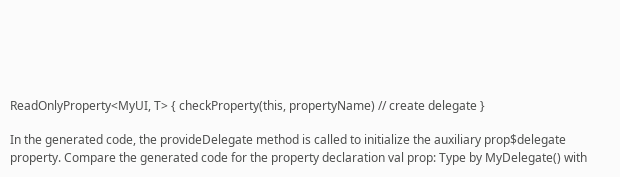ReadOnlyProperty<MyUI, T> { checkProperty(this, propertyName) // create delegate }

In the generated code, the provideDelegate method is called to initialize the auxiliary prop$delegate property. Compare the generated code for the property declaration val prop: Type by MyDelegate() with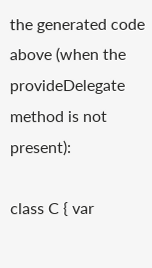the generated code above (when the provideDelegate method is not present):

class C { var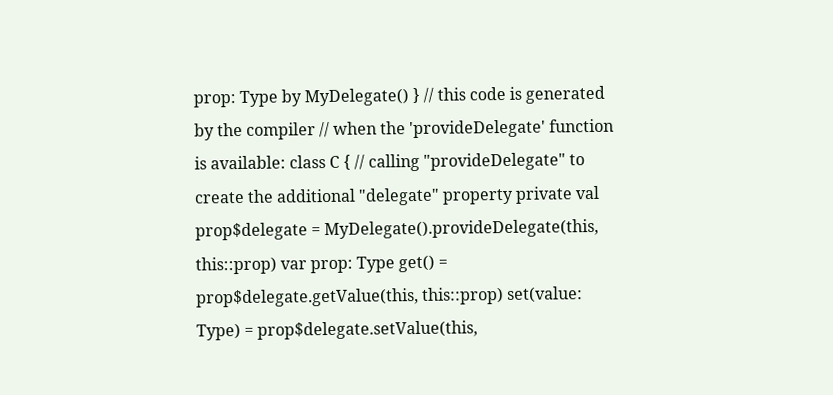prop: Type by MyDelegate() } // this code is generated by the compiler // when the 'provideDelegate' function is available: class C { // calling "provideDelegate" to create the additional "delegate" property private val prop$delegate = MyDelegate().provideDelegate(this, this::prop) var prop: Type get() = prop$delegate.getValue(this, this::prop) set(value: Type) = prop$delegate.setValue(this,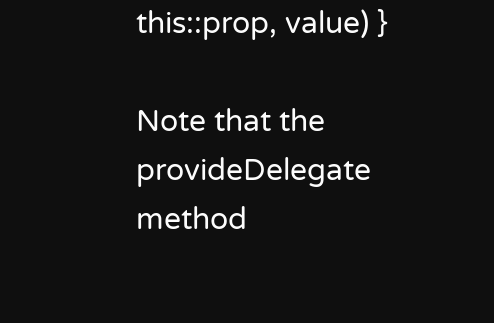this::prop, value) }

Note that the provideDelegate method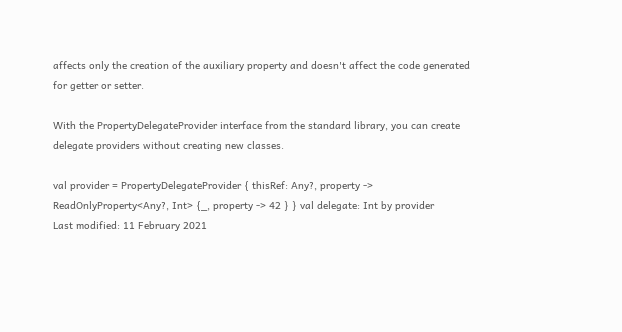affects only the creation of the auxiliary property and doesn't affect the code generated for getter or setter.

With the PropertyDelegateProvider interface from the standard library, you can create delegate providers without creating new classes.

val provider = PropertyDelegateProvider { thisRef: Any?, property -> ReadOnlyProperty<Any?, Int> {_, property -> 42 } } val delegate: Int by provider
Last modified: 11 February 2021